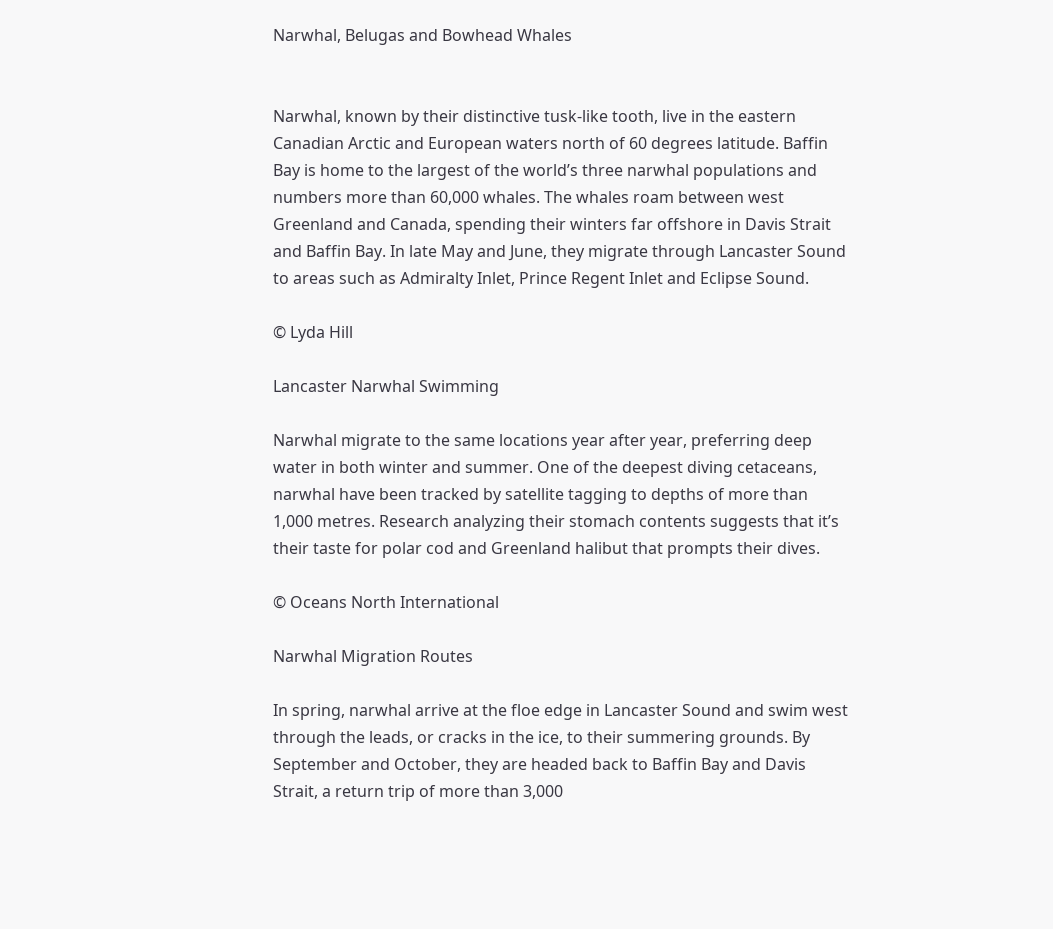Narwhal, Belugas and Bowhead Whales


Narwhal, known by their distinctive tusk-like tooth, live in the eastern Canadian Arctic and European waters north of 60 degrees latitude. Baffin Bay is home to the largest of the world’s three narwhal populations and numbers more than 60,000 whales. The whales roam between west Greenland and Canada, spending their winters far offshore in Davis Strait and Baffin Bay. In late May and June, they migrate through Lancaster Sound to areas such as Admiralty Inlet, Prince Regent Inlet and Eclipse Sound.

© Lyda Hill

Lancaster Narwhal Swimming

Narwhal migrate to the same locations year after year, preferring deep water in both winter and summer. One of the deepest diving cetaceans, narwhal have been tracked by satellite tagging to depths of more than 1,000 metres. Research analyzing their stomach contents suggests that it’s their taste for polar cod and Greenland halibut that prompts their dives.

© Oceans North International

Narwhal Migration Routes

In spring, narwhal arrive at the floe edge in Lancaster Sound and swim west through the leads, or cracks in the ice, to their summering grounds. By September and October, they are headed back to Baffin Bay and Davis Strait, a return trip of more than 3,000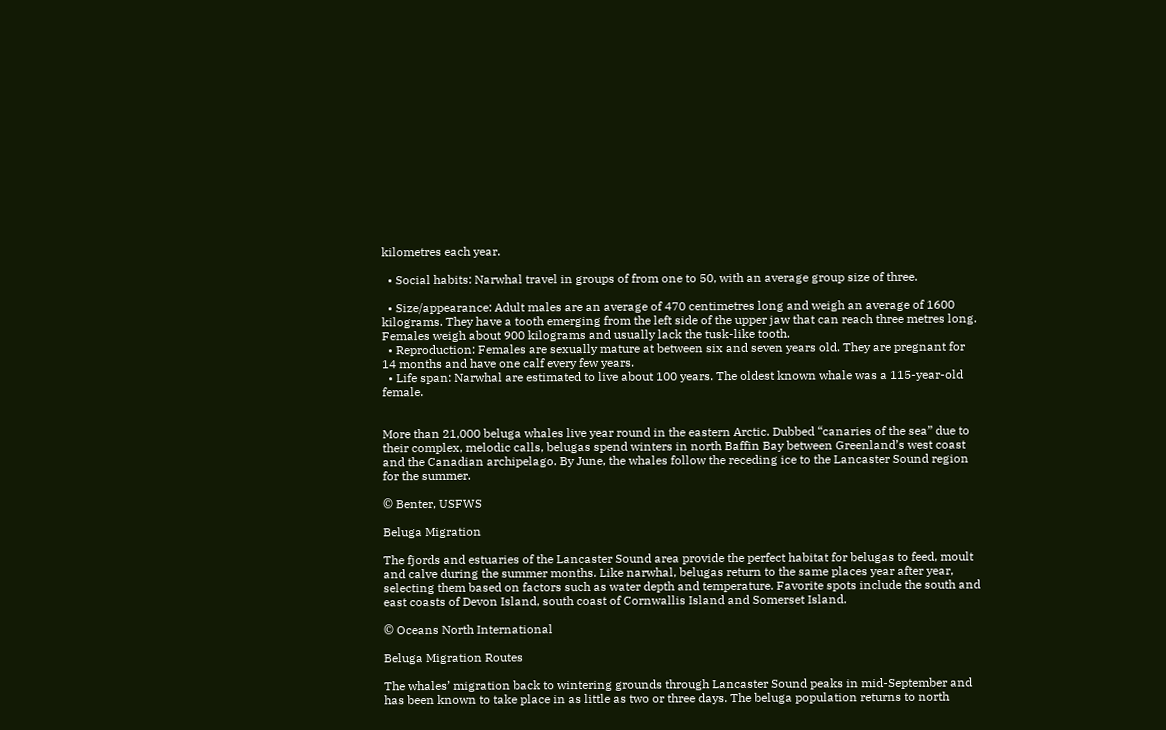kilometres each year.

  • Social habits: Narwhal travel in groups of from one to 50, with an average group size of three.

  • Size/appearance: Adult males are an average of 470 centimetres long and weigh an average of 1600 kilograms. They have a tooth emerging from the left side of the upper jaw that can reach three metres long. Females weigh about 900 kilograms and usually lack the tusk-like tooth.
  • Reproduction: Females are sexually mature at between six and seven years old. They are pregnant for 14 months and have one calf every few years.
  • Life span: Narwhal are estimated to live about 100 years. The oldest known whale was a 115-year-old female.


More than 21,000 beluga whales live year round in the eastern Arctic. Dubbed “canaries of the sea” due to their complex, melodic calls, belugas spend winters in north Baffin Bay between Greenland’s west coast and the Canadian archipelago. By June, the whales follow the receding ice to the Lancaster Sound region for the summer.

© Benter, USFWS

Beluga Migration

The fjords and estuaries of the Lancaster Sound area provide the perfect habitat for belugas to feed, moult and calve during the summer months. Like narwhal, belugas return to the same places year after year, selecting them based on factors such as water depth and temperature. Favorite spots include the south and east coasts of Devon Island, south coast of Cornwallis Island and Somerset Island.

© Oceans North International

Beluga Migration Routes

The whales’ migration back to wintering grounds through Lancaster Sound peaks in mid-September and has been known to take place in as little as two or three days. The beluga population returns to north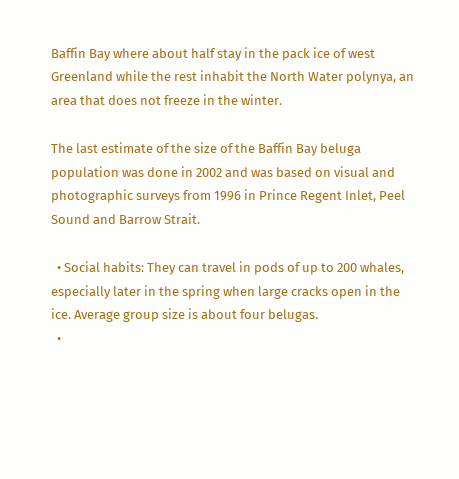Baffin Bay where about half stay in the pack ice of west Greenland while the rest inhabit the North Water polynya, an area that does not freeze in the winter.

The last estimate of the size of the Baffin Bay beluga population was done in 2002 and was based on visual and photographic surveys from 1996 in Prince Regent Inlet, Peel Sound and Barrow Strait.

  • Social habits: They can travel in pods of up to 200 whales, especially later in the spring when large cracks open in the ice. Average group size is about four belugas.
  •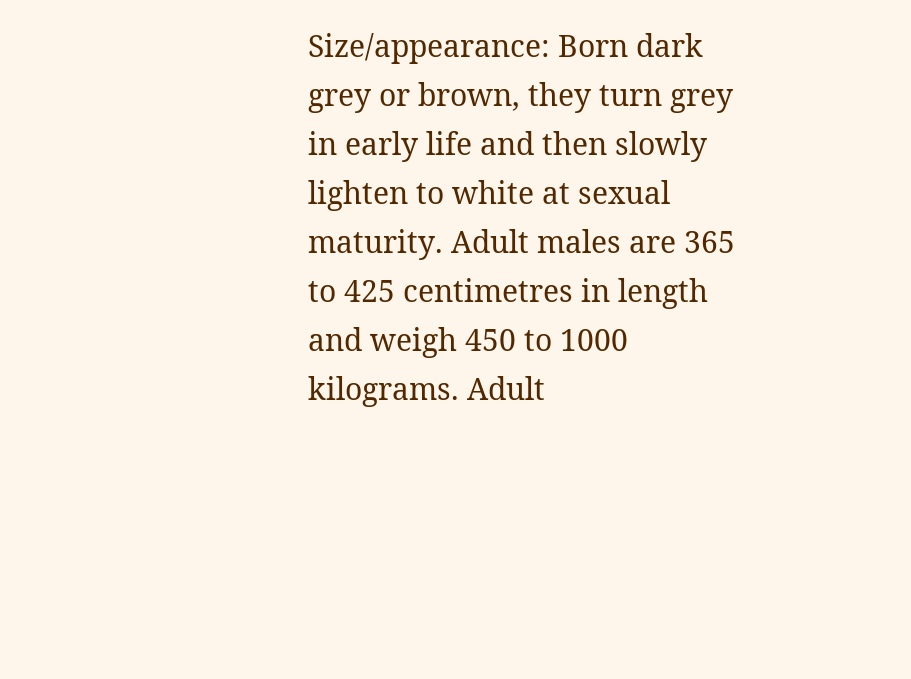Size/appearance: Born dark grey or brown, they turn grey in early life and then slowly lighten to white at sexual maturity. Adult males are 365 to 425 centimetres in length and weigh 450 to 1000 kilograms. Adult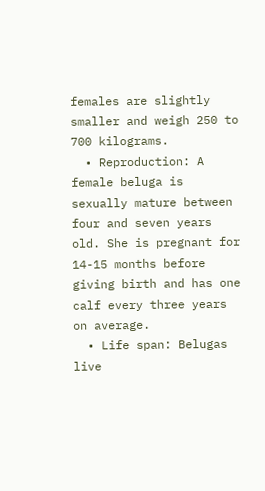females are slightly smaller and weigh 250 to 700 kilograms.
  • Reproduction: A female beluga is sexually mature between four and seven years old. She is pregnant for 14-15 months before giving birth and has one calf every three years on average.
  • Life span: Belugas live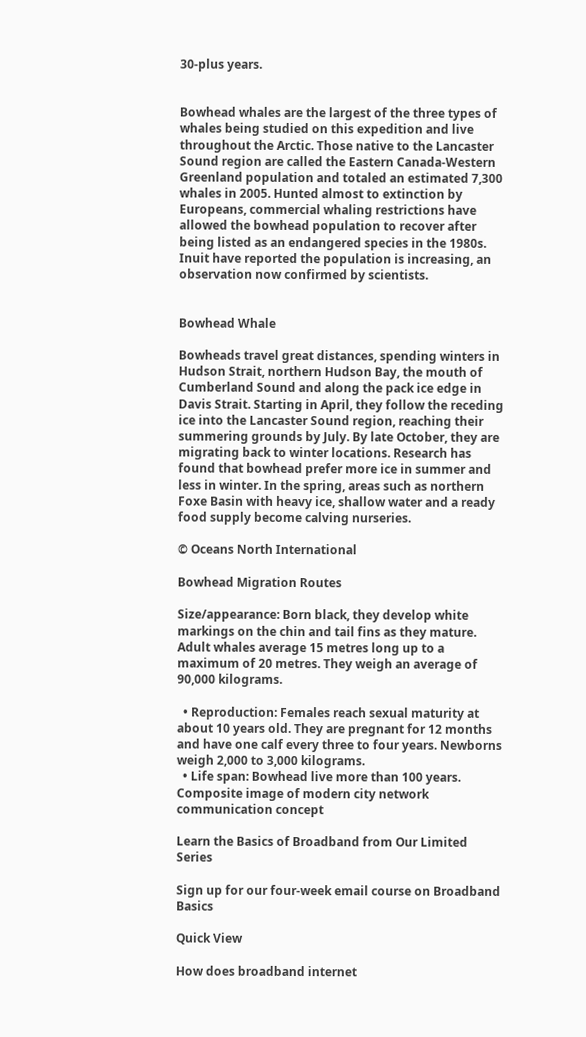30-plus years.


Bowhead whales are the largest of the three types of whales being studied on this expedition and live throughout the Arctic. Those native to the Lancaster Sound region are called the Eastern Canada-Western Greenland population and totaled an estimated 7,300 whales in 2005. Hunted almost to extinction by Europeans, commercial whaling restrictions have allowed the bowhead population to recover after being listed as an endangered species in the 1980s. Inuit have reported the population is increasing, an observation now confirmed by scientists.


Bowhead Whale

Bowheads travel great distances, spending winters in Hudson Strait, northern Hudson Bay, the mouth of Cumberland Sound and along the pack ice edge in Davis Strait. Starting in April, they follow the receding ice into the Lancaster Sound region, reaching their summering grounds by July. By late October, they are migrating back to winter locations. Research has found that bowhead prefer more ice in summer and less in winter. In the spring, areas such as northern Foxe Basin with heavy ice, shallow water and a ready food supply become calving nurseries.

© Oceans North International

Bowhead Migration Routes

Size/appearance: Born black, they develop white markings on the chin and tail fins as they mature. Adult whales average 15 metres long up to a maximum of 20 metres. They weigh an average of 90,000 kilograms.

  • Reproduction: Females reach sexual maturity at about 10 years old. They are pregnant for 12 months and have one calf every three to four years. Newborns weigh 2,000 to 3,000 kilograms.
  • Life span: Bowhead live more than 100 years.
Composite image of modern city network communication concept

Learn the Basics of Broadband from Our Limited Series

Sign up for our four-week email course on Broadband Basics

Quick View

How does broadband internet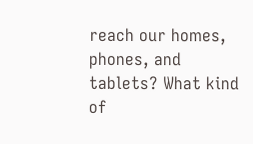reach our homes, phones, and tablets? What kind of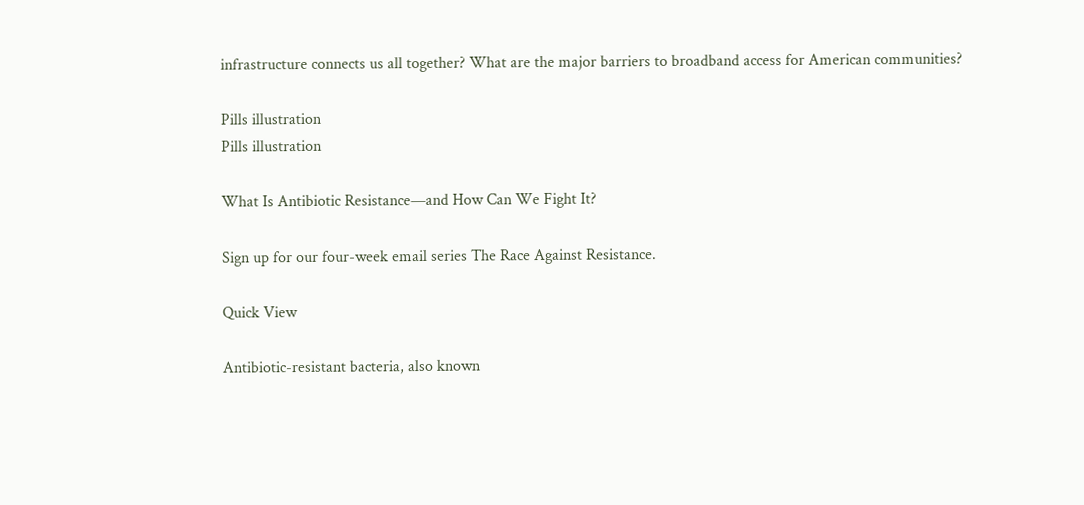infrastructure connects us all together? What are the major barriers to broadband access for American communities?

Pills illustration
Pills illustration

What Is Antibiotic Resistance—and How Can We Fight It?

Sign up for our four-week email series The Race Against Resistance.

Quick View

Antibiotic-resistant bacteria, also known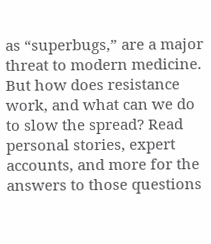as “superbugs,” are a major threat to modern medicine. But how does resistance work, and what can we do to slow the spread? Read personal stories, expert accounts, and more for the answers to those questions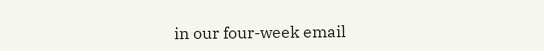in our four-week email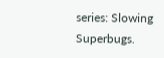series: Slowing Superbugs.